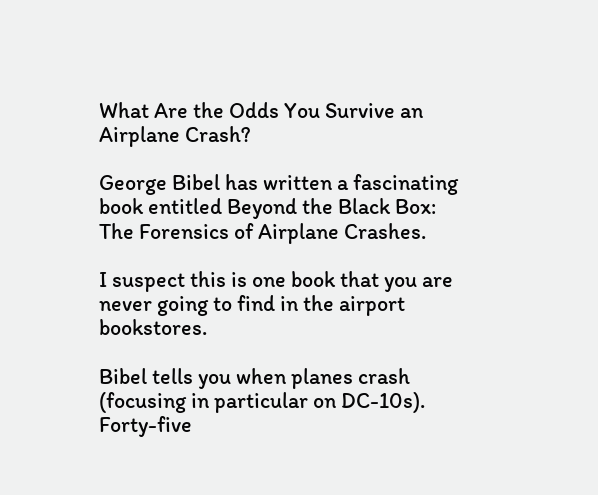What Are the Odds You Survive an Airplane Crash?

George Bibel has written a fascinating book entitled Beyond the Black Box: The Forensics of Airplane Crashes.

I suspect this is one book that you are never going to find in the airport bookstores.

Bibel tells you when planes crash (focusing in particular on DC-10s). Forty-five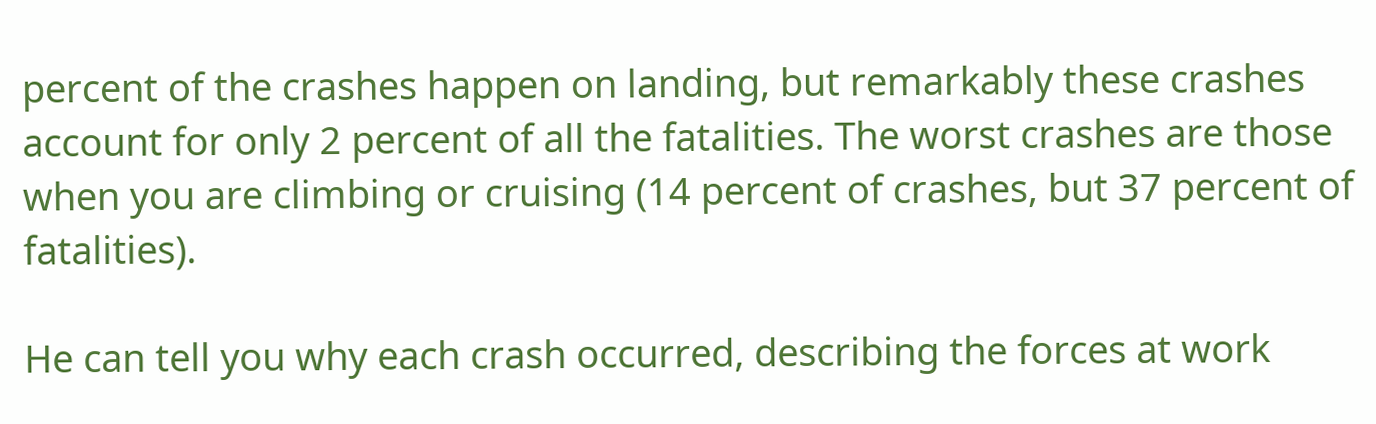percent of the crashes happen on landing, but remarkably these crashes account for only 2 percent of all the fatalities. The worst crashes are those when you are climbing or cruising (14 percent of crashes, but 37 percent of fatalities).

He can tell you why each crash occurred, describing the forces at work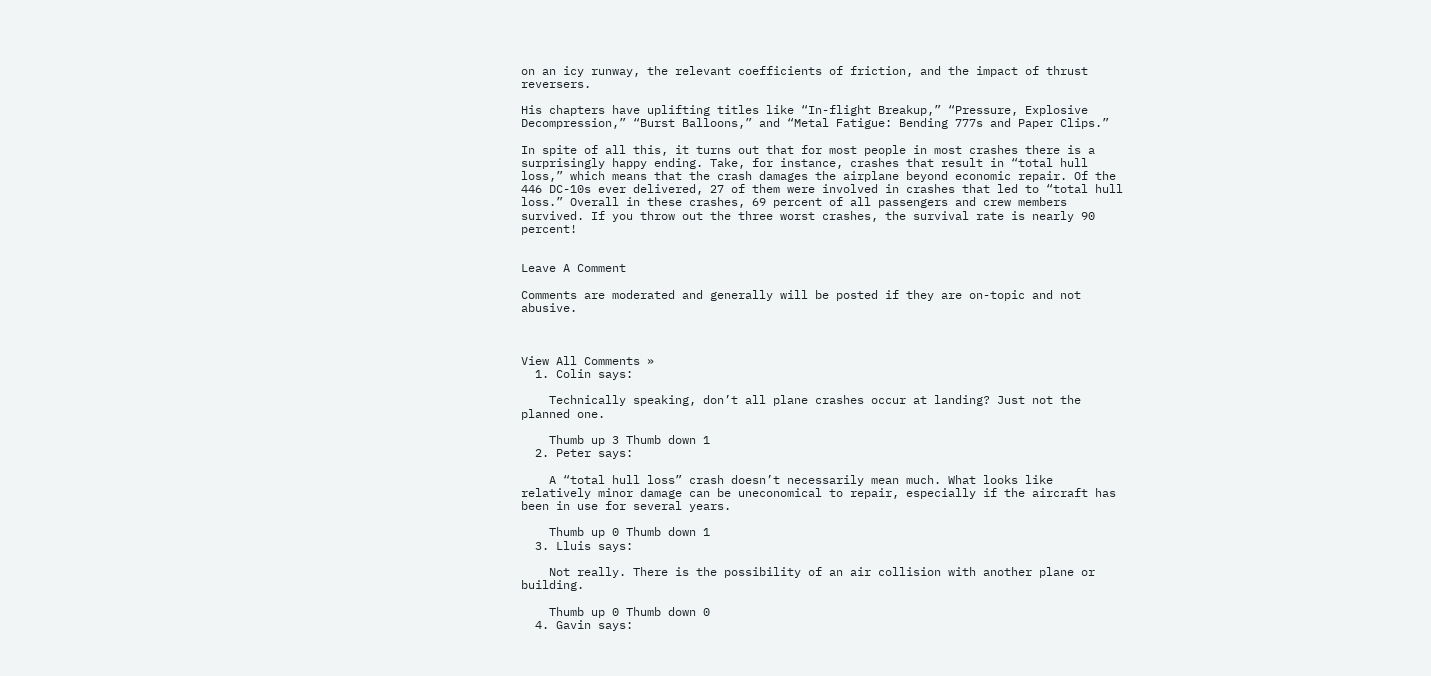on an icy runway, the relevant coefficients of friction, and the impact of thrust reversers.

His chapters have uplifting titles like “In-flight Breakup,” “Pressure, Explosive Decompression,” “Burst Balloons,” and “Metal Fatigue: Bending 777s and Paper Clips.”

In spite of all this, it turns out that for most people in most crashes there is a surprisingly happy ending. Take, for instance, crashes that result in “total hull loss,” which means that the crash damages the airplane beyond economic repair. Of the 446 DC-10s ever delivered, 27 of them were involved in crashes that led to “total hull loss.” Overall in these crashes, 69 percent of all passengers and crew members survived. If you throw out the three worst crashes, the survival rate is nearly 90 percent!


Leave A Comment

Comments are moderated and generally will be posted if they are on-topic and not abusive.



View All Comments »
  1. Colin says:

    Technically speaking, don’t all plane crashes occur at landing? Just not the planned one.

    Thumb up 3 Thumb down 1
  2. Peter says:

    A “total hull loss” crash doesn’t necessarily mean much. What looks like relatively minor damage can be uneconomical to repair, especially if the aircraft has been in use for several years.

    Thumb up 0 Thumb down 1
  3. Lluis says:

    Not really. There is the possibility of an air collision with another plane or building.

    Thumb up 0 Thumb down 0
  4. Gavin says: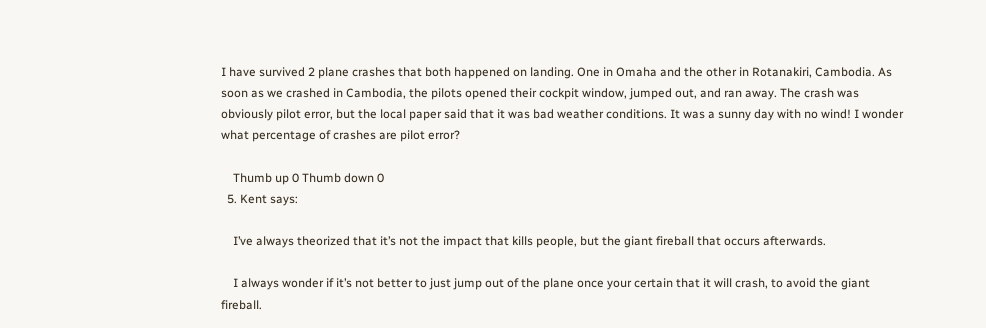I have survived 2 plane crashes that both happened on landing. One in Omaha and the other in Rotanakiri, Cambodia. As soon as we crashed in Cambodia, the pilots opened their cockpit window, jumped out, and ran away. The crash was obviously pilot error, but the local paper said that it was bad weather conditions. It was a sunny day with no wind! I wonder what percentage of crashes are pilot error?

    Thumb up 0 Thumb down 0
  5. Kent says:

    I’ve always theorized that it’s not the impact that kills people, but the giant fireball that occurs afterwards.

    I always wonder if it’s not better to just jump out of the plane once your certain that it will crash, to avoid the giant fireball.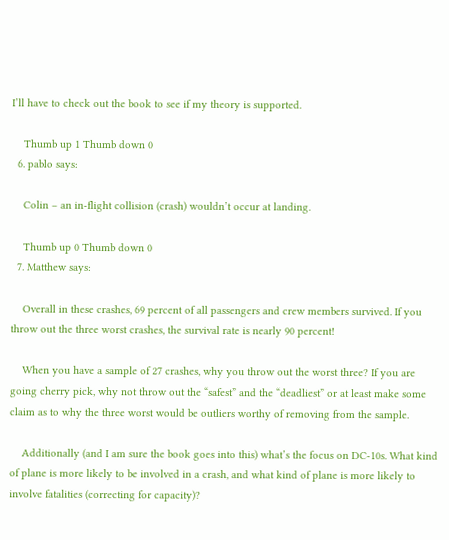I’ll have to check out the book to see if my theory is supported.

    Thumb up 1 Thumb down 0
  6. pablo says:

    Colin – an in-flight collision (crash) wouldn’t occur at landing.

    Thumb up 0 Thumb down 0
  7. Matthew says:

    Overall in these crashes, 69 percent of all passengers and crew members survived. If you throw out the three worst crashes, the survival rate is nearly 90 percent!

    When you have a sample of 27 crashes, why you throw out the worst three? If you are going cherry pick, why not throw out the “safest” and the “deadliest” or at least make some claim as to why the three worst would be outliers worthy of removing from the sample.

    Additionally (and I am sure the book goes into this) what’s the focus on DC-10s. What kind of plane is more likely to be involved in a crash, and what kind of plane is more likely to involve fatalities (correcting for capacity)?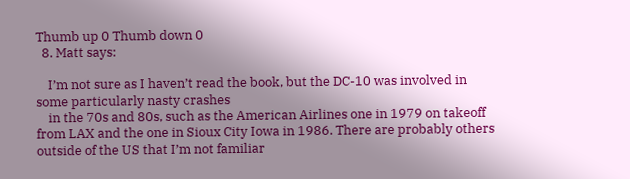Thumb up 0 Thumb down 0
  8. Matt says:

    I’m not sure as I haven’t read the book, but the DC-10 was involved in some particularly nasty crashes
    in the 70s and 80s, such as the American Airlines one in 1979 on takeoff from LAX and the one in Sioux City Iowa in 1986. There are probably others outside of the US that I’m not familiar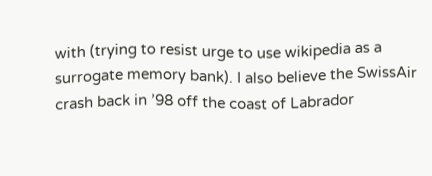with (trying to resist urge to use wikipedia as a surrogate memory bank). I also believe the SwissAir crash back in ’98 off the coast of Labrador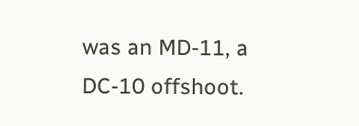was an MD-11, a DC-10 offshoot.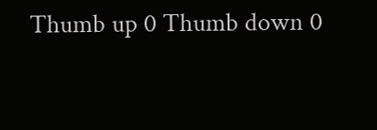Thumb up 0 Thumb down 0